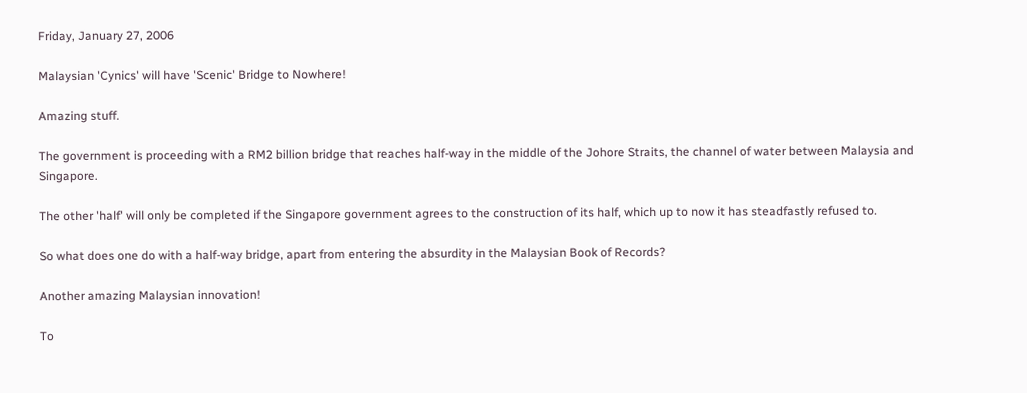Friday, January 27, 2006

Malaysian 'Cynics' will have 'Scenic' Bridge to Nowhere!

Amazing stuff.

The government is proceeding with a RM2 billion bridge that reaches half-way in the middle of the Johore Straits, the channel of water between Malaysia and Singapore.

The other 'half' will only be completed if the Singapore government agrees to the construction of its half, which up to now it has steadfastly refused to.

So what does one do with a half-way bridge, apart from entering the absurdity in the Malaysian Book of Records?

Another amazing Malaysian innovation!

To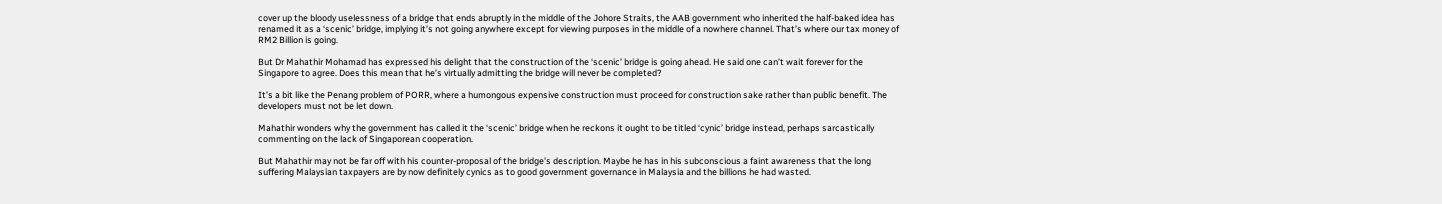cover up the bloody uselessness of a bridge that ends abruptly in the middle of the Johore Straits, the AAB government who inherited the half-baked idea has renamed it as a ‘scenic’ bridge, implying it’s not going anywhere except for viewing purposes in the middle of a nowhere channel. That’s where our tax money of RM2 Billion is going.

But Dr Mahathir Mohamad has expressed his delight that the construction of the ‘scenic’ bridge is going ahead. He said one can’t wait forever for the Singapore to agree. Does this mean that he’s virtually admitting the bridge will never be completed?

It’s a bit like the Penang problem of PORR, where a humongous expensive construction must proceed for construction sake rather than public benefit. The developers must not be let down.

Mahathir wonders why the government has called it the ‘scenic’ bridge when he reckons it ought to be titled ‘cynic’ bridge instead, perhaps sarcastically commenting on the lack of Singaporean cooperation.

But Mahathir may not be far off with his counter-proposal of the bridge's description. Maybe he has in his subconscious a faint awareness that the long suffering Malaysian taxpayers are by now definitely cynics as to good government governance in Malaysia and the billions he had wasted.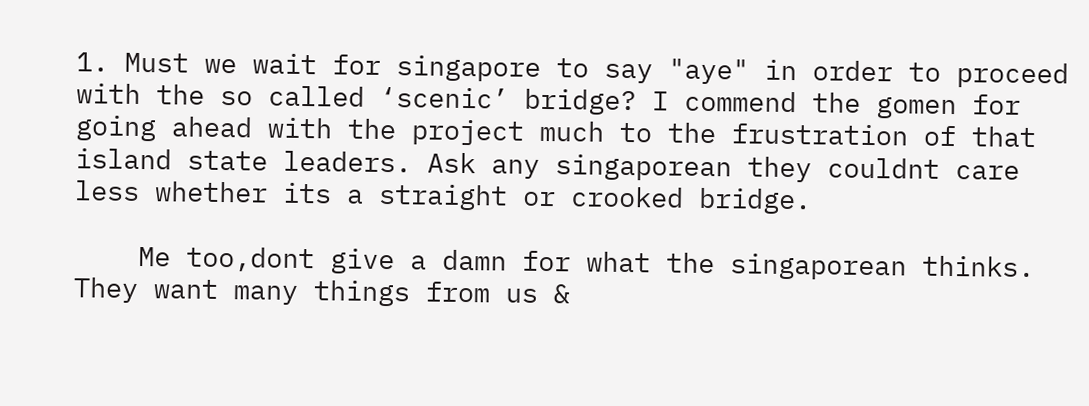1. Must we wait for singapore to say "aye" in order to proceed with the so called ‘scenic’ bridge? I commend the gomen for going ahead with the project much to the frustration of that island state leaders. Ask any singaporean they couldnt care less whether its a straight or crooked bridge.

    Me too,dont give a damn for what the singaporean thinks. They want many things from us &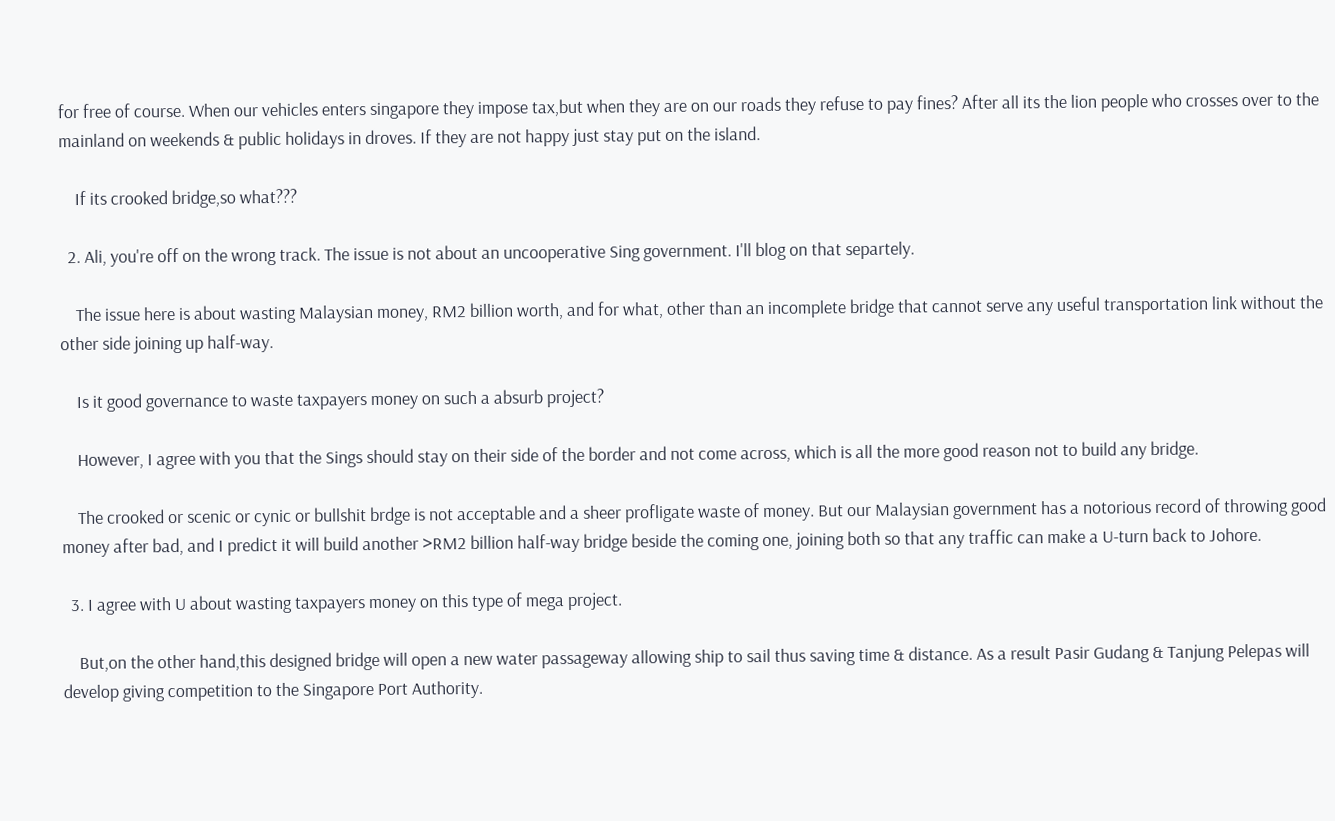for free of course. When our vehicles enters singapore they impose tax,but when they are on our roads they refuse to pay fines? After all its the lion people who crosses over to the mainland on weekends & public holidays in droves. If they are not happy just stay put on the island.

    If its crooked bridge,so what???

  2. Ali, you're off on the wrong track. The issue is not about an uncooperative Sing government. I'll blog on that separtely.

    The issue here is about wasting Malaysian money, RM2 billion worth, and for what, other than an incomplete bridge that cannot serve any useful transportation link without the other side joining up half-way.

    Is it good governance to waste taxpayers money on such a absurb project?

    However, I agree with you that the Sings should stay on their side of the border and not come across, which is all the more good reason not to build any bridge.

    The crooked or scenic or cynic or bullshit brdge is not acceptable and a sheer profligate waste of money. But our Malaysian government has a notorious record of throwing good money after bad, and I predict it will build another >RM2 billion half-way bridge beside the coming one, joining both so that any traffic can make a U-turn back to Johore.

  3. I agree with U about wasting taxpayers money on this type of mega project.

    But,on the other hand,this designed bridge will open a new water passageway allowing ship to sail thus saving time & distance. As a result Pasir Gudang & Tanjung Pelepas will develop giving competition to the Singapore Port Authority.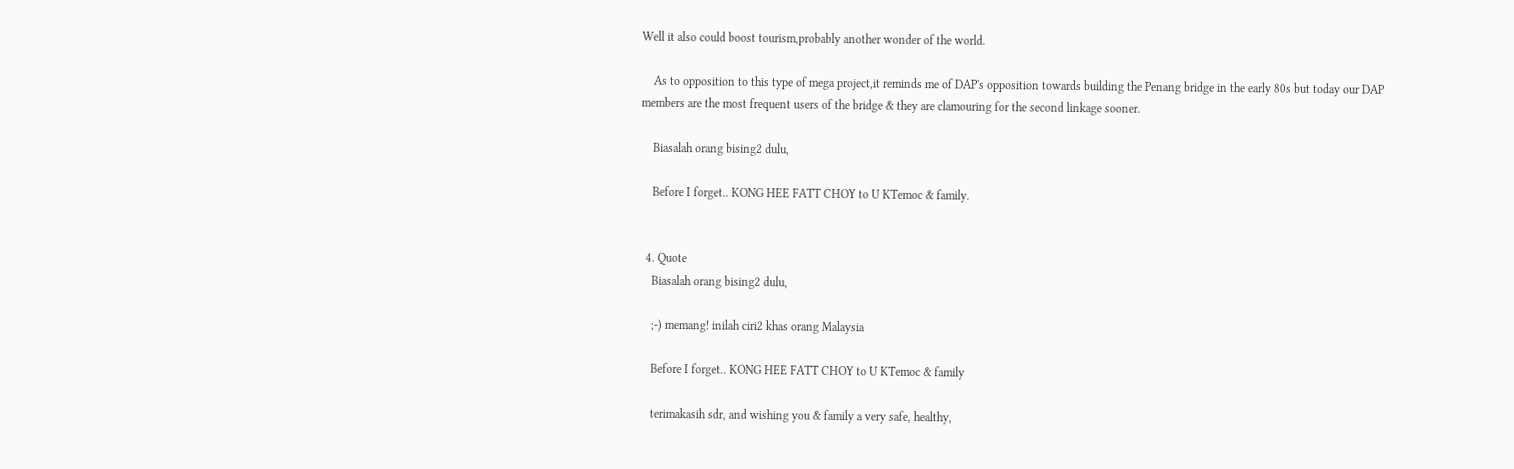Well it also could boost tourism,probably another wonder of the world.

    As to opposition to this type of mega project,it reminds me of DAP's opposition towards building the Penang bridge in the early 80s but today our DAP members are the most frequent users of the bridge & they are clamouring for the second linkage sooner.

    Biasalah orang bising2 dulu,

    Before I forget.. KONG HEE FATT CHOY to U KTemoc & family.


  4. Quote
    Biasalah orang bising2 dulu,

    ;-) memang! inilah ciri2 khas orang Malaysia

    Before I forget.. KONG HEE FATT CHOY to U KTemoc & family

    terimakasih sdr, and wishing you & family a very safe, healthy,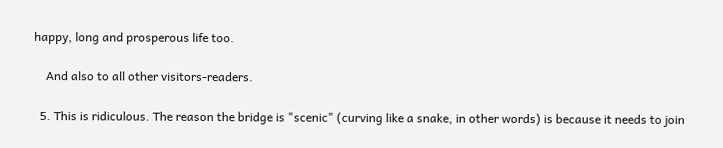happy, long and prosperous life too.

    And also to all other visitors-readers.

  5. This is ridiculous. The reason the bridge is "scenic" (curving like a snake, in other words) is because it needs to join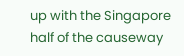up with the Singapore half of the causeway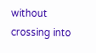without crossing into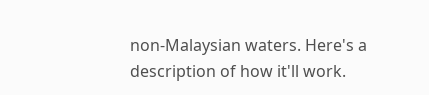non-Malaysian waters. Here's a description of how it'll work.